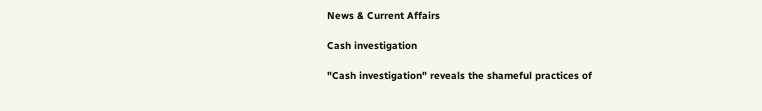News & Current Affairs

Cash investigation

"Cash investigation" reveals the shameful practices of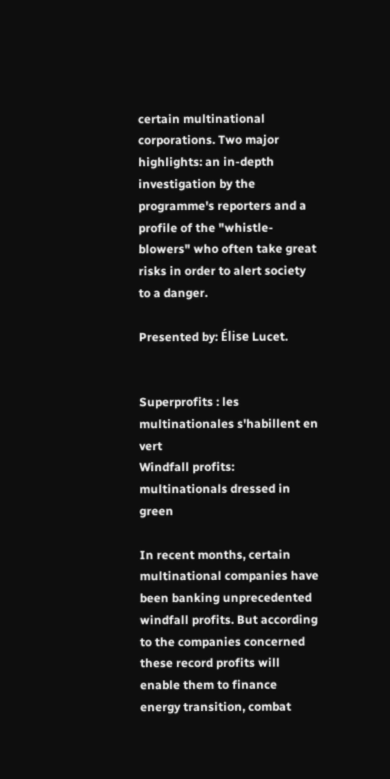certain multinational corporations. Two major highlights: an in-depth investigation by the programme's reporters and a profile of the "whistle-blowers" who often take great risks in order to alert society to a danger.

Presented by: Élise Lucet.


Superprofits : les multinationales s'habillent en vert
Windfall profits: multinationals dressed in green

In recent months, certain multinational companies have been banking unprecedented windfall profits. But according to the companies concerned these record profits will enable them to finance energy transition, combat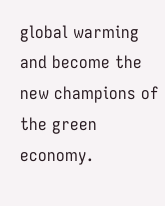global warming and become the new champions of the green economy.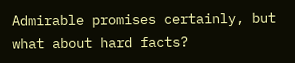Admirable promises certainly, but what about hard facts?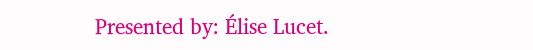Presented by: Élise Lucet.